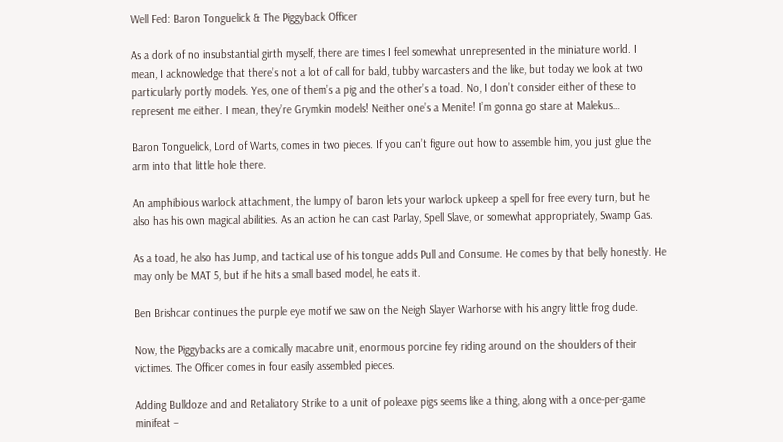Well Fed: Baron Tonguelick & The Piggyback Officer

As a dork of no insubstantial girth myself, there are times I feel somewhat unrepresented in the miniature world. I mean, I acknowledge that there’s not a lot of call for bald, tubby warcasters and the like, but today we look at two particularly portly models. Yes, one of them’s a pig and the other’s a toad. No, I don’t consider either of these to represent me either. I mean, they’re Grymkin models! Neither one’s a Menite! I’m gonna go stare at Malekus…

Baron Tonguelick, Lord of Warts, comes in two pieces. If you can’t figure out how to assemble him, you just glue the arm into that little hole there.

An amphibious warlock attachment, the lumpy ol’ baron lets your warlock upkeep a spell for free every turn, but he also has his own magical abilities. As an action he can cast Parlay, Spell Slave, or somewhat appropriately, Swamp Gas.

As a toad, he also has Jump, and tactical use of his tongue adds Pull and Consume. He comes by that belly honestly. He may only be MAT 5, but if he hits a small based model, he eats it.

Ben Brishcar continues the purple eye motif we saw on the Neigh Slayer Warhorse with his angry little frog dude.

Now, the Piggybacks are a comically macabre unit, enormous porcine fey riding around on the shoulders of their victimes. The Officer comes in four easily assembled pieces.

Adding Bulldoze and and Retaliatory Strike to a unit of poleaxe pigs seems like a thing, along with a once-per-game minifeat –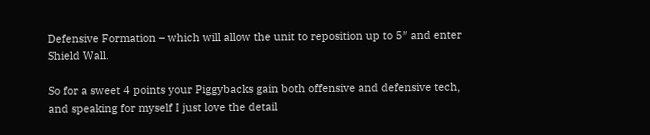Defensive Formation – which will allow the unit to reposition up to 5″ and enter Shield Wall.

So for a sweet 4 points your Piggybacks gain both offensive and defensive tech, and speaking for myself I just love the detail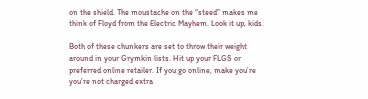on the shield. The moustache on the “steed” makes me think of Floyd from the Electric Mayhem. Look it up, kids.

Both of these chunkers are set to throw their weight around in your Grymkin lists. Hit up your FLGS or preferred online retailer. If you go online, make you’re you’re not charged extra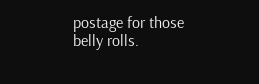postage for those belly rolls.